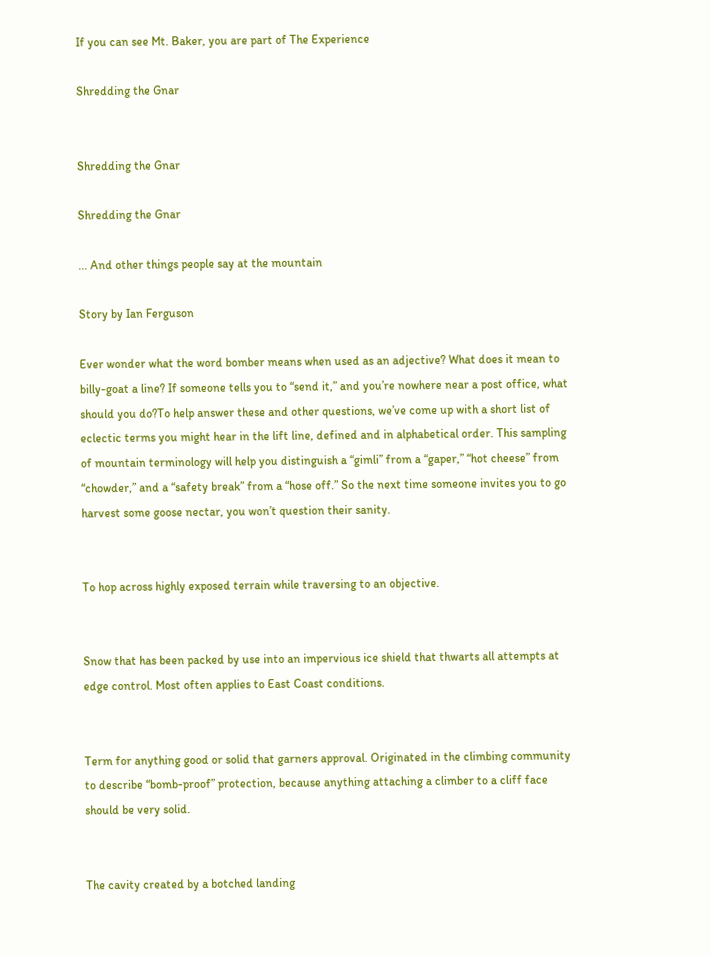If you can see Mt. Baker, you are part of The Experience

Shredding the Gnar


Shredding the Gnar

Shredding the Gnar

... And other things people say at the mountain

Story by Ian Ferguson

Ever wonder what the word bomber means when used as an adjective? What does it mean to billy-goat a line? If someone tells you to “send it,” and you’re nowhere near a post office, what should you do?To help answer these and other questions, we’ve come up with a short list of eclectic terms you might hear in the lift line, defined and in alphabetical order. This sampling of mountain terminology will help you distinguish a “gimli” from a “gaper,” “hot cheese” from “chowder,” and a “safety break” from a “hose off.” So the next time someone invites you to go harvest some goose nectar, you won’t question their sanity.


To hop across highly exposed terrain while traversing to an objective.


Snow that has been packed by use into an impervious ice shield that thwarts all attempts at edge control. Most often applies to East Coast conditions.


Term for anything good or solid that garners approval. Originated in the climbing community to describe “bomb-proof” protection, because anything attaching a climber to a cliff face should be very solid.


The cavity created by a botched landing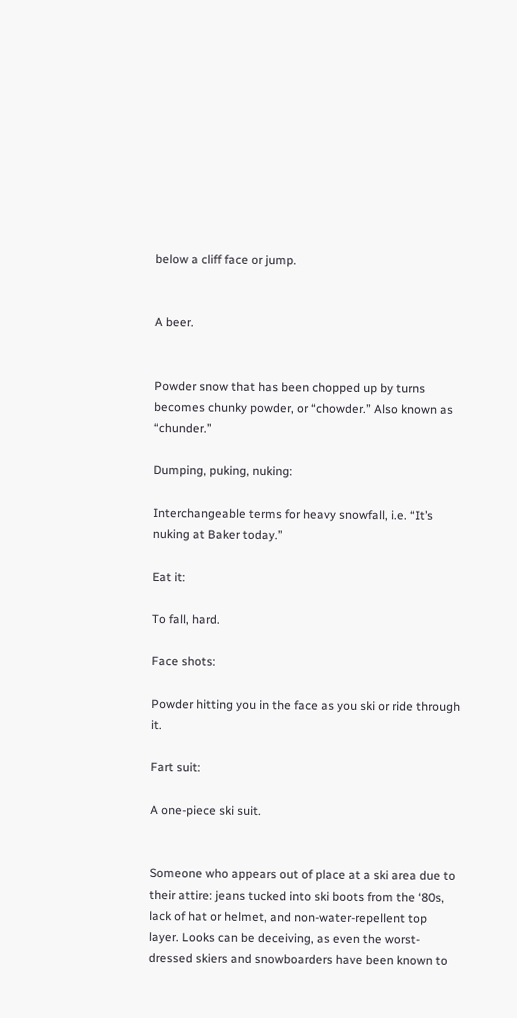below a cliff face or jump.


A beer.


Powder snow that has been chopped up by turns becomes chunky powder, or “chowder.” Also known as “chunder.”

Dumping, puking, nuking:

Interchangeable terms for heavy snowfall, i.e. “It’s nuking at Baker today.”

Eat it:

To fall, hard.

Face shots:

Powder hitting you in the face as you ski or ride through it.

Fart suit:

A one-piece ski suit.


Someone who appears out of place at a ski area due to their attire: jeans tucked into ski boots from the ‘80s, lack of hat or helmet, and non-water-repellent top layer. Looks can be deceiving, as even the worst-dressed skiers and snowboarders have been known to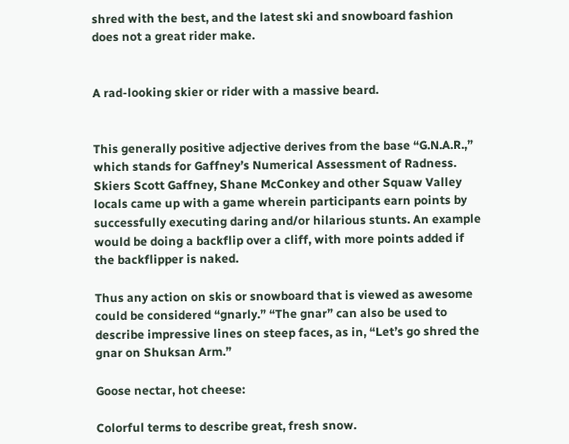shred with the best, and the latest ski and snowboard fashion does not a great rider make.


A rad-looking skier or rider with a massive beard.


This generally positive adjective derives from the base “G.N.A.R.,” which stands for Gaffney’s Numerical Assessment of Radness. Skiers Scott Gaffney, Shane McConkey and other Squaw Valley locals came up with a game wherein participants earn points by successfully executing daring and/or hilarious stunts. An example would be doing a backflip over a cliff, with more points added if the backflipper is naked.

Thus any action on skis or snowboard that is viewed as awesome could be considered “gnarly.” “The gnar” can also be used to describe impressive lines on steep faces, as in, “Let’s go shred the gnar on Shuksan Arm.”

Goose nectar, hot cheese:

Colorful terms to describe great, fresh snow.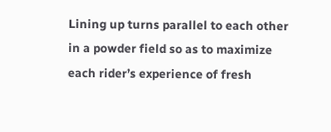Lining up turns parallel to each other in a powder field so as to maximize each rider’s experience of fresh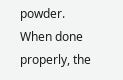powder. When done properly, the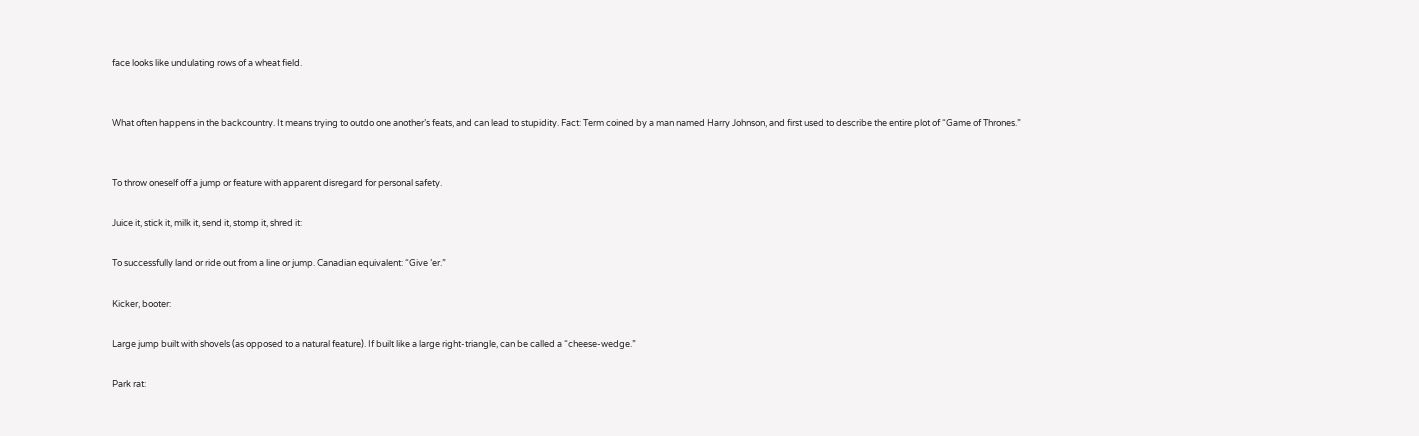face looks like undulating rows of a wheat field.


What often happens in the backcountry. It means trying to outdo one another’s feats, and can lead to stupidity. Fact: Term coined by a man named Harry Johnson, and first used to describe the entire plot of “Game of Thrones.”


To throw oneself off a jump or feature with apparent disregard for personal safety.

Juice it, stick it, milk it, send it, stomp it, shred it:

To successfully land or ride out from a line or jump. Canadian equivalent: “Give ’er.”

Kicker, booter:

Large jump built with shovels (as opposed to a natural feature). If built like a large right-triangle, can be called a “cheese-wedge.”

Park rat: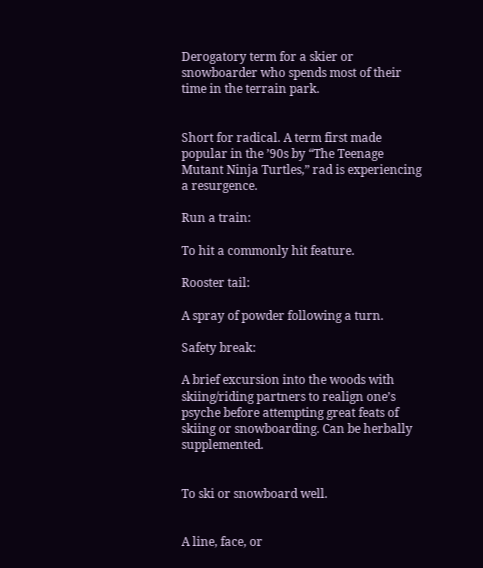Derogatory term for a skier or snowboarder who spends most of their time in the terrain park.


Short for radical. A term first made popular in the ’90s by “The Teenage Mutant Ninja Turtles,” rad is experiencing a resurgence.

Run a train:

To hit a commonly hit feature.

Rooster tail:

A spray of powder following a turn.

Safety break:

A brief excursion into the woods with skiing/riding partners to realign one’s psyche before attempting great feats of skiing or snowboarding. Can be herbally supplemented.


To ski or snowboard well.


A line, face, or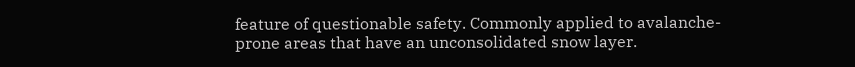feature of questionable safety. Commonly applied to avalanche-prone areas that have an unconsolidated snow layer.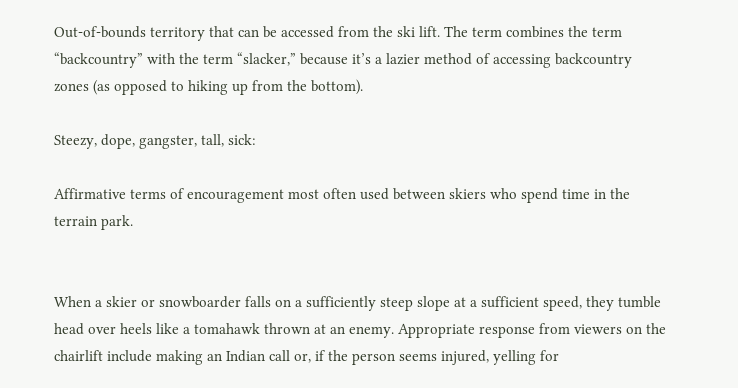Out-of-bounds territory that can be accessed from the ski lift. The term combines the term “backcountry” with the term “slacker,” because it’s a lazier method of accessing backcountry zones (as opposed to hiking up from the bottom).

Steezy, dope, gangster, tall, sick:

Affirmative terms of encouragement most often used between skiers who spend time in the terrain park.


When a skier or snowboarder falls on a sufficiently steep slope at a sufficient speed, they tumble head over heels like a tomahawk thrown at an enemy. Appropriate response from viewers on the chairlift include making an Indian call or, if the person seems injured, yelling for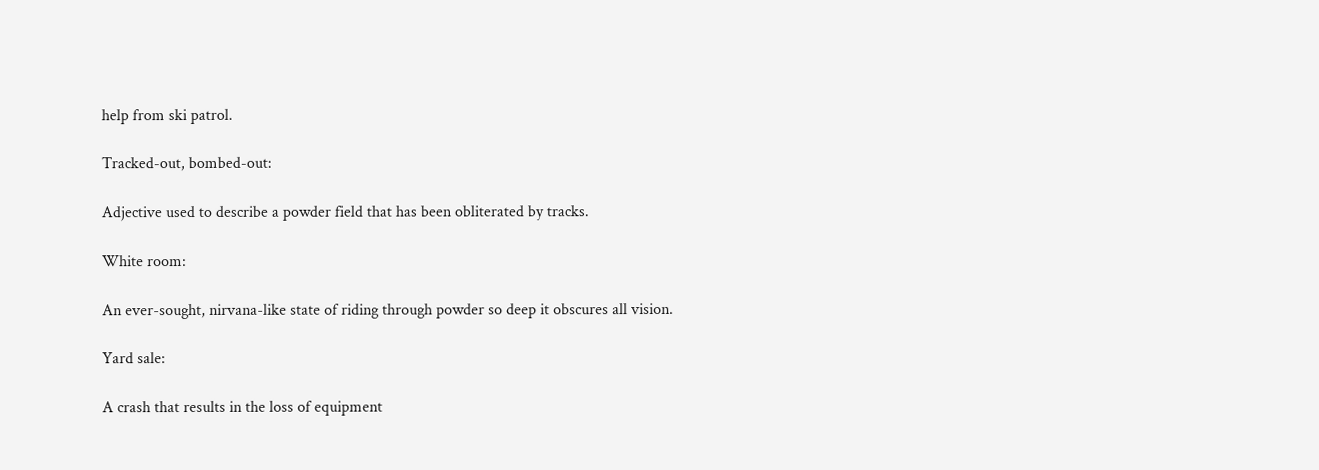help from ski patrol.

Tracked-out, bombed-out:

Adjective used to describe a powder field that has been obliterated by tracks.

White room:

An ever-sought, nirvana-like state of riding through powder so deep it obscures all vision.

Yard sale:

A crash that results in the loss of equipment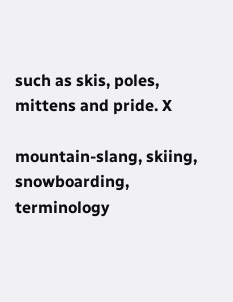such as skis, poles, mittens and pride. X

mountain-slang, skiing, snowboarding, terminology